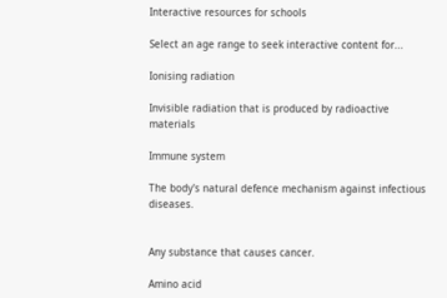Interactive resources for schools

Select an age range to seek interactive content for...

Ionising radiation

Invisible radiation that is produced by radioactive materials

Immune system

The body's natural defence mechanism against infectious diseases.


Any substance that causes cancer.

Amino acid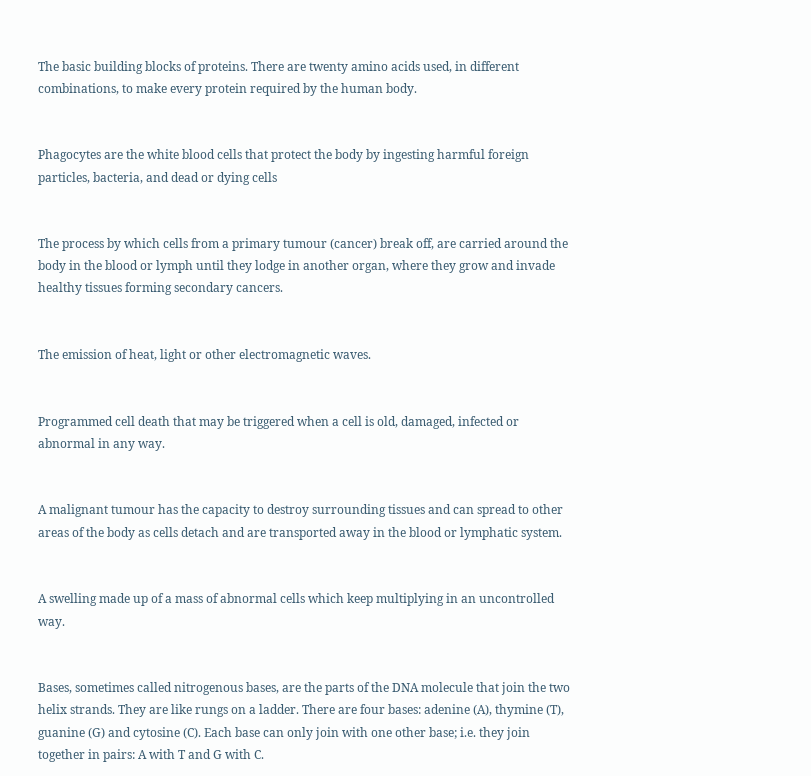The basic building blocks of proteins. There are twenty amino acids used, in different combinations, to make every protein required by the human body.


Phagocytes are the white blood cells that protect the body by ingesting harmful foreign particles, bacteria, and dead or dying cells


The process by which cells from a primary tumour (cancer) break off, are carried around the body in the blood or lymph until they lodge in another organ, where they grow and invade healthy tissues forming secondary cancers.


The emission of heat, light or other electromagnetic waves.


Programmed cell death that may be triggered when a cell is old, damaged, infected or abnormal in any way.


A malignant tumour has the capacity to destroy surrounding tissues and can spread to other areas of the body as cells detach and are transported away in the blood or lymphatic system.


A swelling made up of a mass of abnormal cells which keep multiplying in an uncontrolled way.


Bases, sometimes called nitrogenous bases, are the parts of the DNA molecule that join the two helix strands. They are like rungs on a ladder. There are four bases: adenine (A), thymine (T), guanine (G) and cytosine (C). Each base can only join with one other base; i.e. they join together in pairs: A with T and G with C.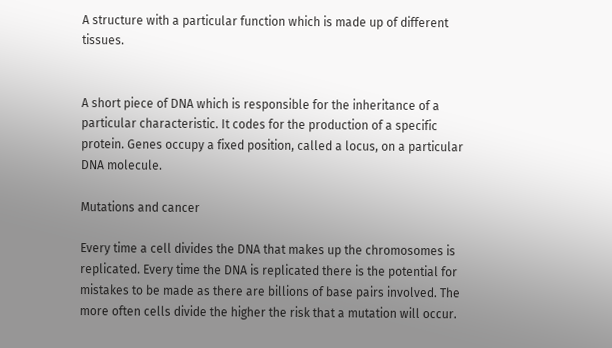A structure with a particular function which is made up of different tissues.


A short piece of DNA which is responsible for the inheritance of a particular characteristic. It codes for the production of a specific protein. Genes occupy a fixed position, called a locus, on a particular DNA molecule.

Mutations and cancer

Every time a cell divides the DNA that makes up the chromosomes is replicated. Every time the DNA is replicated there is the potential for mistakes to be made as there are billions of base pairs involved. The more often cells divide the higher the risk that a mutation will occur.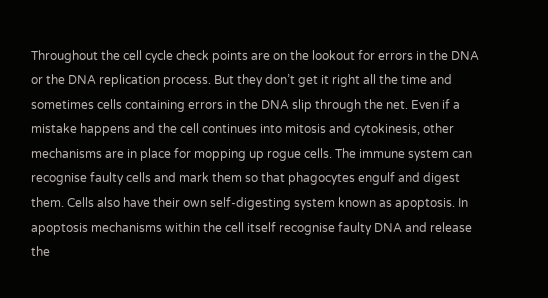Throughout the cell cycle check points are on the lookout for errors in the DNA or the DNA replication process. But they don’t get it right all the time and sometimes cells containing errors in the DNA slip through the net. Even if a mistake happens and the cell continues into mitosis and cytokinesis, other mechanisms are in place for mopping up rogue cells. The immune system can recognise faulty cells and mark them so that phagocytes engulf and digest them. Cells also have their own self-digesting system known as apoptosis. In apoptosis mechanisms within the cell itself recognise faulty DNA and release the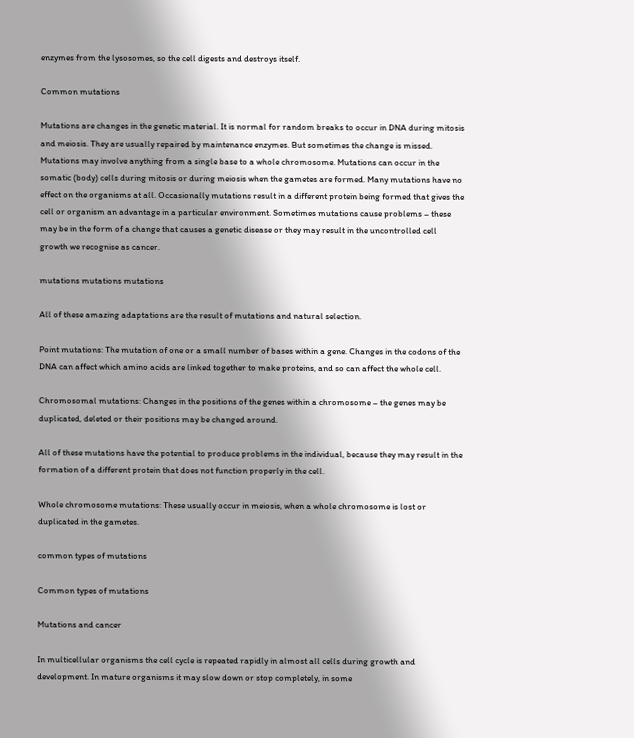enzymes from the lysosomes, so the cell digests and destroys itself.

Common mutations

Mutations are changes in the genetic material. It is normal for random breaks to occur in DNA during mitosis and meiosis. They are usually repaired by maintenance enzymes. But sometimes the change is missed. Mutations may involve anything from a single base to a whole chromosome. Mutations can occur in the somatic (body) cells during mitosis or during meiosis when the gametes are formed. Many mutations have no effect on the organisms at all. Occasionally mutations result in a different protein being formed that gives the cell or organism an advantage in a particular environment. Sometimes mutations cause problems – these may be in the form of a change that causes a genetic disease or they may result in the uncontrolled cell growth we recognise as cancer.

mutations mutations mutations

All of these amazing adaptations are the result of mutations and natural selection.

Point mutations: The mutation of one or a small number of bases within a gene. Changes in the codons of the DNA can affect which amino acids are linked together to make proteins, and so can affect the whole cell.

Chromosomal mutations: Changes in the positions of the genes within a chromosome – the genes may be duplicated, deleted or their positions may be changed around.

All of these mutations have the potential to produce problems in the individual, because they may result in the formation of a different protein that does not function properly in the cell.

Whole chromosome mutations: These usually occur in meiosis, when a whole chromosome is lost or duplicated in the gametes.

common types of mutations

Common types of mutations

Mutations and cancer

In multicellular organisms the cell cycle is repeated rapidly in almost all cells during growth and development. In mature organisms it may slow down or stop completely, in some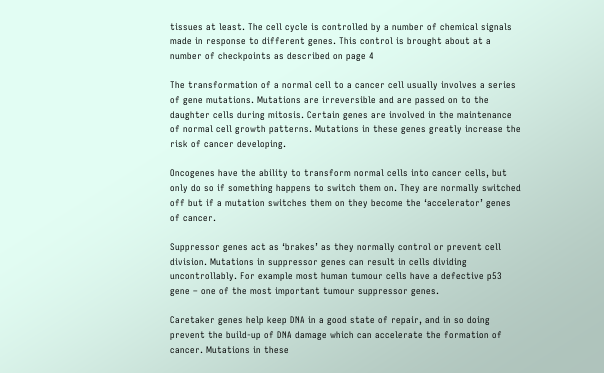tissues at least. The cell cycle is controlled by a number of chemical signals made in response to different genes. This control is brought about at a number of checkpoints as described on page 4

The transformation of a normal cell to a cancer cell usually involves a series of gene mutations. Mutations are irreversible and are passed on to the daughter cells during mitosis. Certain genes are involved in the maintenance of normal cell growth patterns. Mutations in these genes greatly increase the risk of cancer developing.

Oncogenes have the ability to transform normal cells into cancer cells, but only do so if something happens to switch them on. They are normally switched off but if a mutation switches them on they become the ‘accelerator’ genes of cancer.

Suppressor genes act as ‘brakes’ as they normally control or prevent cell division. Mutations in suppressor genes can result in cells dividing uncontrollably. For example most human tumour cells have a defective p53 gene – one of the most important tumour suppressor genes.

Caretaker genes help keep DNA in a good state of repair, and in so doing prevent the build-up of DNA damage which can accelerate the formation of cancer. Mutations in these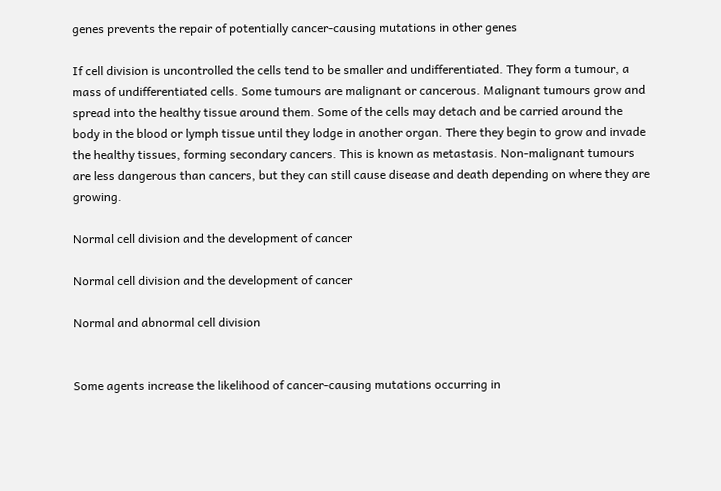genes prevents the repair of potentially cancer-causing mutations in other genes

If cell division is uncontrolled the cells tend to be smaller and undifferentiated. They form a tumour, a mass of undifferentiated cells. Some tumours are malignant or cancerous. Malignant tumours grow and spread into the healthy tissue around them. Some of the cells may detach and be carried around the body in the blood or lymph tissue until they lodge in another organ. There they begin to grow and invade the healthy tissues, forming secondary cancers. This is known as metastasis. Non-malignant tumours are less dangerous than cancers, but they can still cause disease and death depending on where they are growing.

Normal cell division and the development of cancer

Normal cell division and the development of cancer

Normal and abnormal cell division


Some agents increase the likelihood of cancer-causing mutations occurring in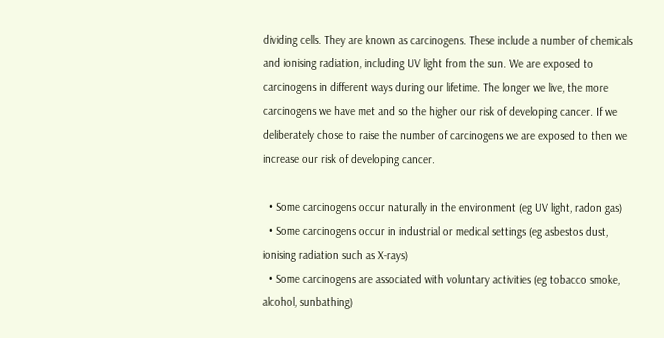dividing cells. They are known as carcinogens. These include a number of chemicals and ionising radiation, including UV light from the sun. We are exposed to carcinogens in different ways during our lifetime. The longer we live, the more carcinogens we have met and so the higher our risk of developing cancer. If we deliberately chose to raise the number of carcinogens we are exposed to then we increase our risk of developing cancer.

  • Some carcinogens occur naturally in the environment (eg UV light, radon gas)
  • Some carcinogens occur in industrial or medical settings (eg asbestos dust, ionising radiation such as X-rays)
  • Some carcinogens are associated with voluntary activities (eg tobacco smoke, alcohol, sunbathing)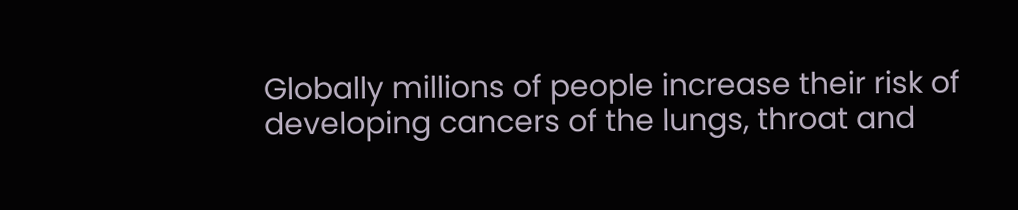Globally millions of people increase their risk of developing cancers of the lungs, throat and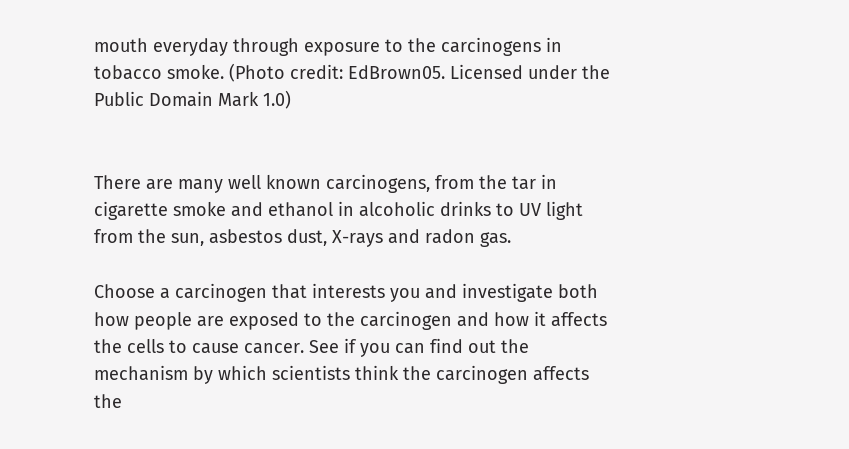mouth everyday through exposure to the carcinogens in tobacco smoke. (Photo credit: EdBrown05. Licensed under the Public Domain Mark 1.0)


There are many well known carcinogens, from the tar in cigarette smoke and ethanol in alcoholic drinks to UV light from the sun, asbestos dust, X-rays and radon gas.

Choose a carcinogen that interests you and investigate both how people are exposed to the carcinogen and how it affects the cells to cause cancer. See if you can find out the mechanism by which scientists think the carcinogen affects the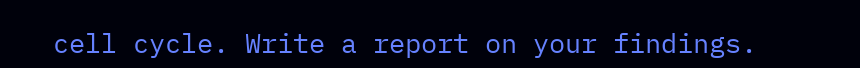cell cycle. Write a report on your findings.